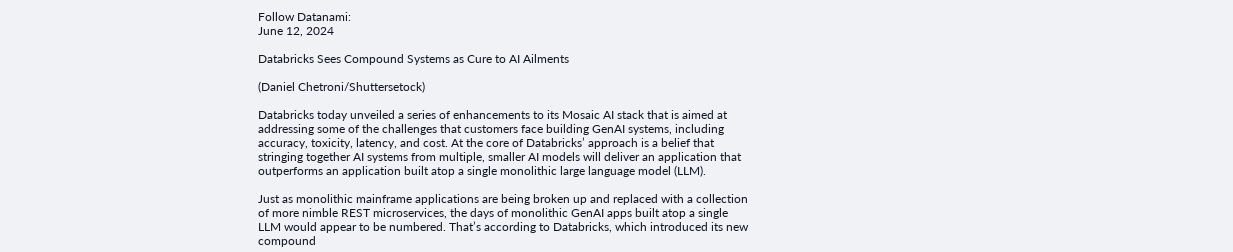Follow Datanami:
June 12, 2024

Databricks Sees Compound Systems as Cure to AI Ailments

(Daniel Chetroni/Shuttersetock)

Databricks today unveiled a series of enhancements to its Mosaic AI stack that is aimed at addressing some of the challenges that customers face building GenAI systems, including accuracy, toxicity, latency, and cost. At the core of Databricks’ approach is a belief that stringing together AI systems from multiple, smaller AI models will deliver an application that outperforms an application built atop a single monolithic large language model (LLM).

Just as monolithic mainframe applications are being broken up and replaced with a collection of more nimble REST microservices, the days of monolithic GenAI apps built atop a single LLM would appear to be numbered. That’s according to Databricks, which introduced its new compound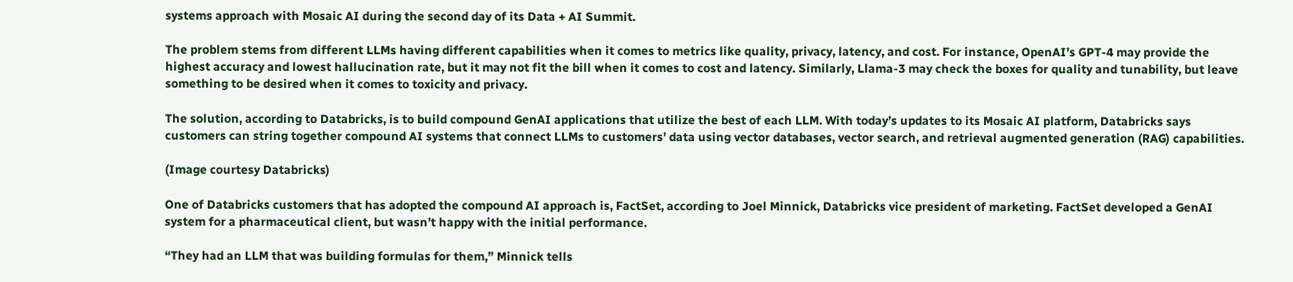systems approach with Mosaic AI during the second day of its Data + AI Summit.

The problem stems from different LLMs having different capabilities when it comes to metrics like quality, privacy, latency, and cost. For instance, OpenAI’s GPT-4 may provide the highest accuracy and lowest hallucination rate, but it may not fit the bill when it comes to cost and latency. Similarly, Llama-3 may check the boxes for quality and tunability, but leave something to be desired when it comes to toxicity and privacy.

The solution, according to Databricks, is to build compound GenAI applications that utilize the best of each LLM. With today’s updates to its Mosaic AI platform, Databricks says customers can string together compound AI systems that connect LLMs to customers’ data using vector databases, vector search, and retrieval augmented generation (RAG) capabilities.

(Image courtesy Databricks)

One of Databricks customers that has adopted the compound AI approach is, FactSet, according to Joel Minnick, Databricks vice president of marketing. FactSet developed a GenAI system for a pharmaceutical client, but wasn’t happy with the initial performance.

“They had an LLM that was building formulas for them,” Minnick tells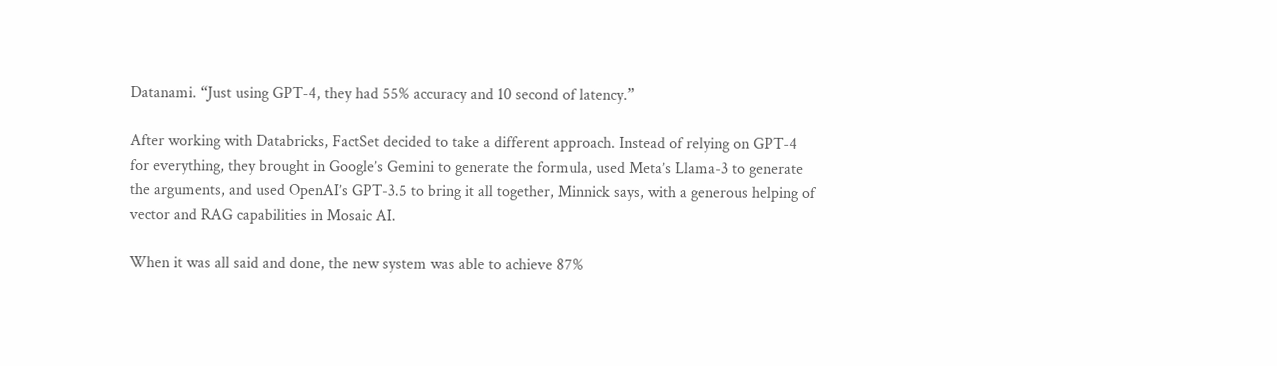Datanami. “Just using GPT-4, they had 55% accuracy and 10 second of latency.”

After working with Databricks, FactSet decided to take a different approach. Instead of relying on GPT-4 for everything, they brought in Google’s Gemini to generate the formula, used Meta’s Llama-3 to generate the arguments, and used OpenAI’s GPT-3.5 to bring it all together, Minnick says, with a generous helping of vector and RAG capabilities in Mosaic AI.

When it was all said and done, the new system was able to achieve 87%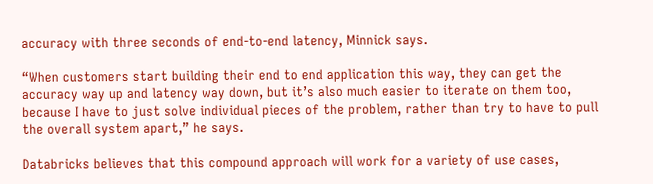accuracy with three seconds of end-to-end latency, Minnick says.

“When customers start building their end to end application this way, they can get the accuracy way up and latency way down, but it’s also much easier to iterate on them too, because I have to just solve individual pieces of the problem, rather than try to have to pull the overall system apart,” he says.

Databricks believes that this compound approach will work for a variety of use cases,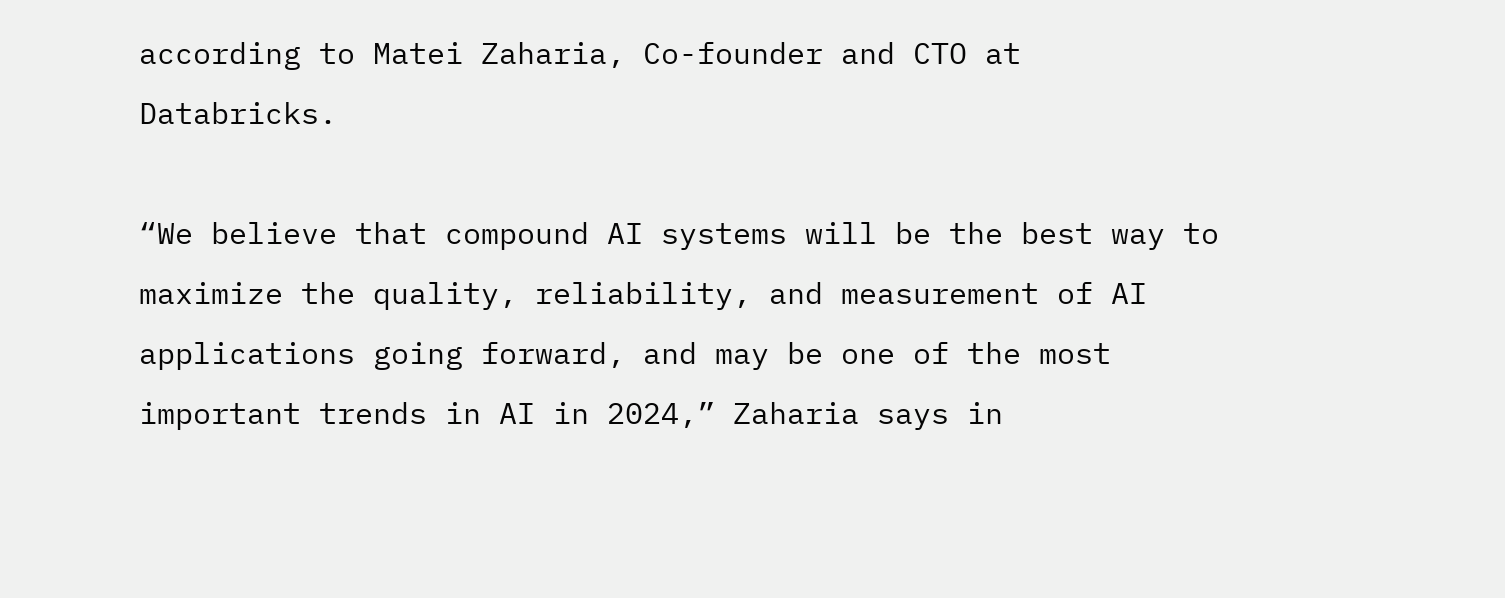according to Matei Zaharia, Co-founder and CTO at Databricks.

“We believe that compound AI systems will be the best way to maximize the quality, reliability, and measurement of AI applications going forward, and may be one of the most important trends in AI in 2024,” Zaharia says in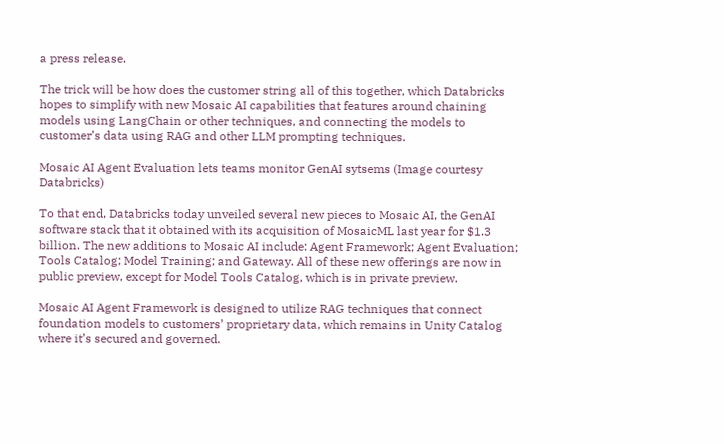a press release.

The trick will be how does the customer string all of this together, which Databricks hopes to simplify with new Mosaic AI capabilities that features around chaining models using LangChain or other techniques, and connecting the models to customer’s data using RAG and other LLM prompting techniques.

Mosaic AI Agent Evaluation lets teams monitor GenAI sytsems (Image courtesy Databricks)

To that end, Databricks today unveiled several new pieces to Mosaic AI, the GenAI software stack that it obtained with its acquisition of MosaicML last year for $1.3 billion. The new additions to Mosaic AI include: Agent Framework; Agent Evaluation; Tools Catalog; Model Training; and Gateway. All of these new offerings are now in public preview, except for Model Tools Catalog, which is in private preview.

Mosaic AI Agent Framework is designed to utilize RAG techniques that connect foundation models to customers’ proprietary data, which remains in Unity Catalog where it’s secured and governed.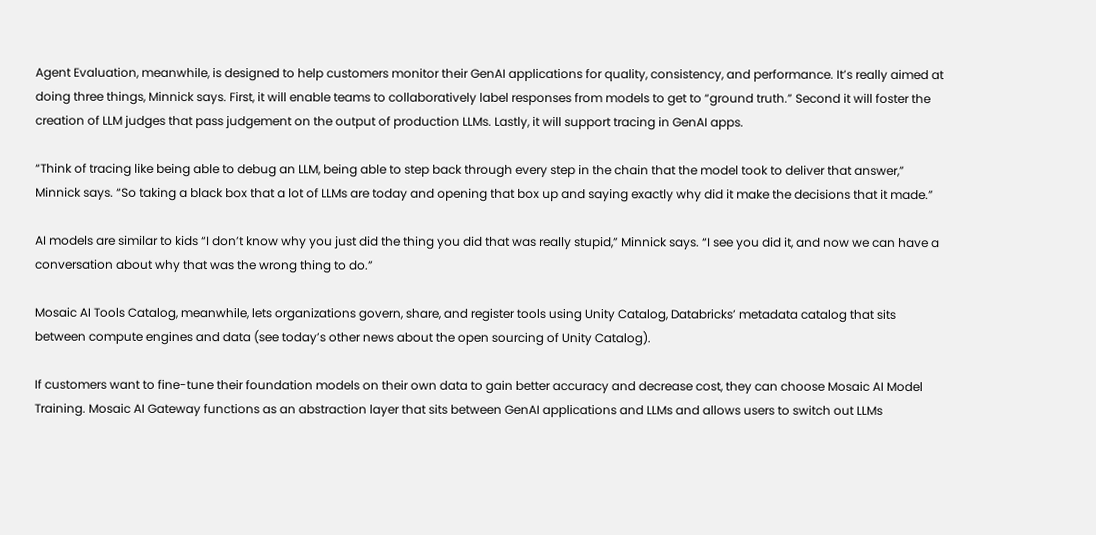Agent Evaluation, meanwhile, is designed to help customers monitor their GenAI applications for quality, consistency, and performance. It’s really aimed at doing three things, Minnick says. First, it will enable teams to collaboratively label responses from models to get to “ground truth.” Second it will foster the creation of LLM judges that pass judgement on the output of production LLMs. Lastly, it will support tracing in GenAI apps.

“Think of tracing like being able to debug an LLM, being able to step back through every step in the chain that the model took to deliver that answer,” Minnick says. “So taking a black box that a lot of LLMs are today and opening that box up and saying exactly why did it make the decisions that it made.”

AI models are similar to kids “I don’t know why you just did the thing you did that was really stupid,” Minnick says. “I see you did it, and now we can have a conversation about why that was the wrong thing to do.”

Mosaic AI Tools Catalog, meanwhile, lets organizations govern, share, and register tools using Unity Catalog, Databricks’ metadata catalog that sits between compute engines and data (see today’s other news about the open sourcing of Unity Catalog).

If customers want to fine-tune their foundation models on their own data to gain better accuracy and decrease cost, they can choose Mosaic AI Model Training. Mosaic AI Gateway functions as an abstraction layer that sits between GenAI applications and LLMs and allows users to switch out LLMs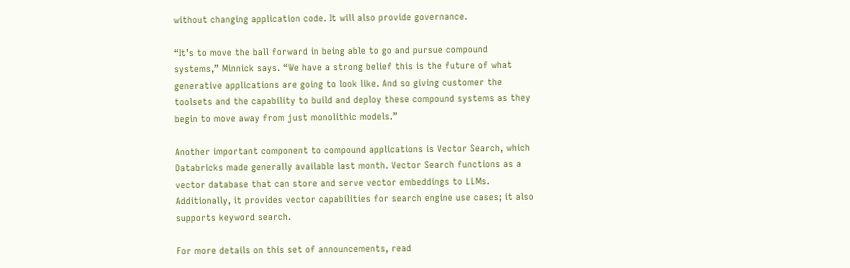without changing application code. It will also provide governance.

“It’s to move the ball forward in being able to go and pursue compound systems,” Minnick says. “We have a strong belief this is the future of what generative applications are going to look like. And so giving customer the toolsets and the capability to build and deploy these compound systems as they begin to move away from just monolithic models.”

Another important component to compound applications is Vector Search, which Databricks made generally available last month. Vector Search functions as a vector database that can store and serve vector embeddings to LLMs. Additionally, it provides vector capabilities for search engine use cases; it also supports keyword search.

For more details on this set of announcements, read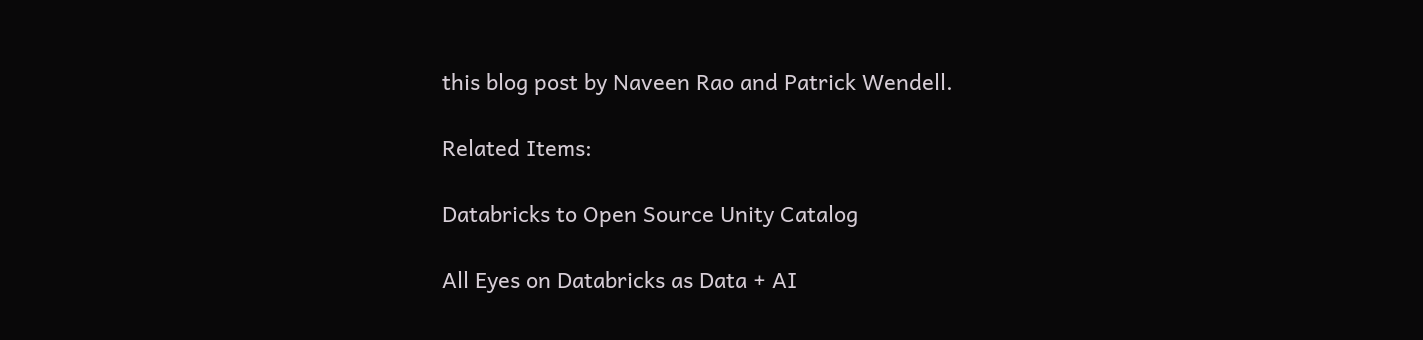this blog post by Naveen Rao and Patrick Wendell.

Related Items:

Databricks to Open Source Unity Catalog

All Eyes on Databricks as Data + AI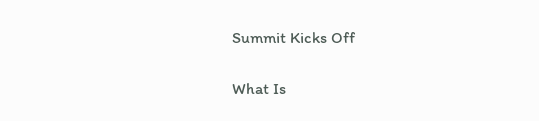Summit Kicks Off

What Is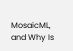MosaicML, and Why Is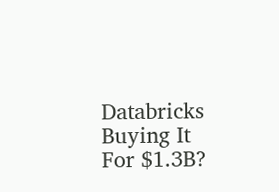Databricks Buying It For $1.3B?